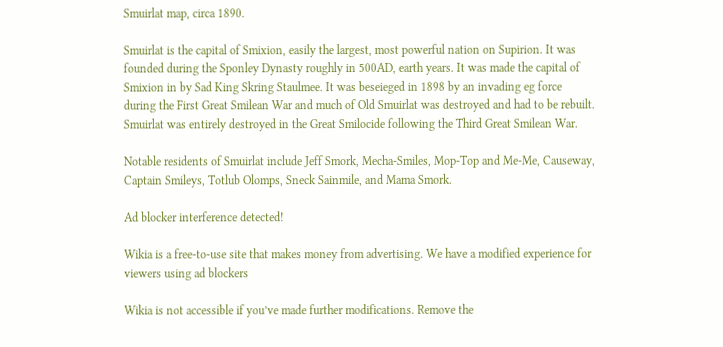Smuirlat map, circa 1890.

Smuirlat is the capital of Smixion, easily the largest, most powerful nation on Supirion. It was founded during the Sponley Dynasty roughly in 500AD, earth years. It was made the capital of Smixion in by Sad King Skring Staulmee. It was beseieged in 1898 by an invading eg force during the First Great Smilean War and much of Old Smuirlat was destroyed and had to be rebuilt. Smuirlat was entirely destroyed in the Great Smilocide following the Third Great Smilean War.

Notable residents of Smuirlat include Jeff Smork, Mecha-Smiles, Mop-Top and Me-Me, Causeway, Captain Smileys, Totlub Olomps, Sneck Sainmile, and Mama Smork.

Ad blocker interference detected!

Wikia is a free-to-use site that makes money from advertising. We have a modified experience for viewers using ad blockers

Wikia is not accessible if you’ve made further modifications. Remove the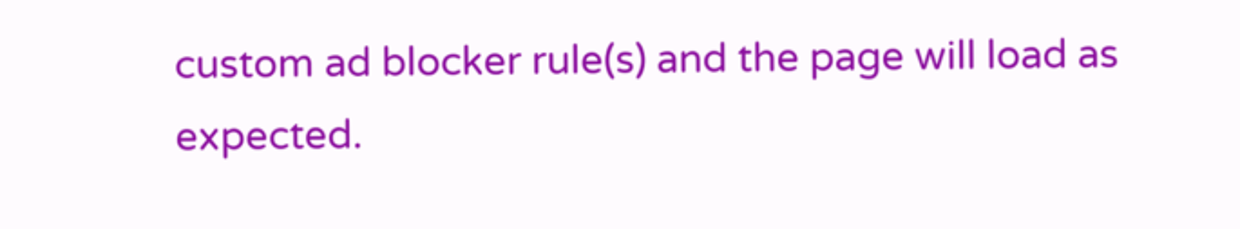custom ad blocker rule(s) and the page will load as expected.